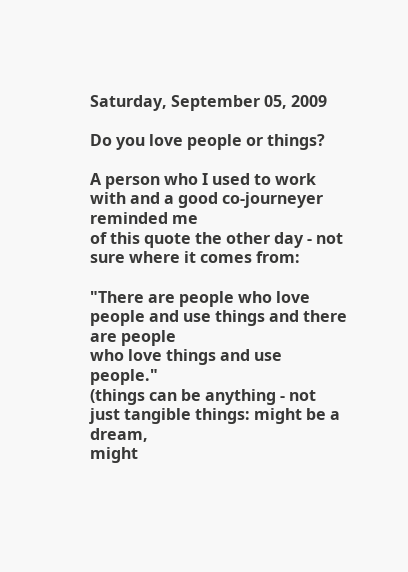Saturday, September 05, 2009

Do you love people or things?

A person who I used to work with and a good co-journeyer reminded me
of this quote the other day - not sure where it comes from:

"There are people who love people and use things and there are people
who love things and use people."
(things can be anything - not just tangible things: might be a dream,
might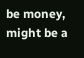be money, might be a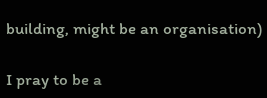building, might be an organisation)

I pray to be a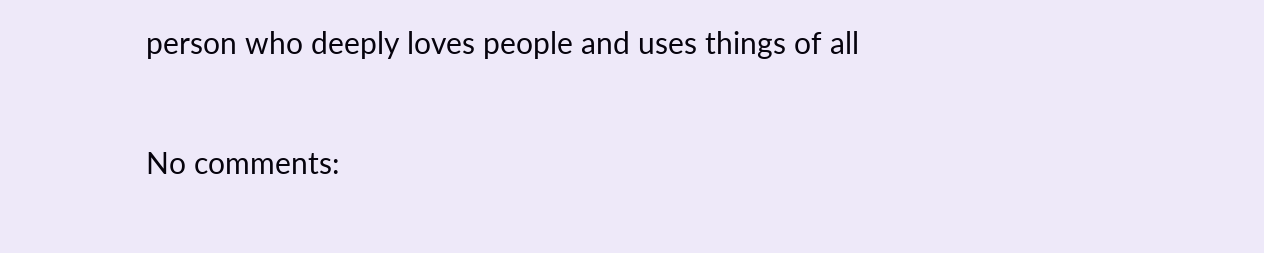person who deeply loves people and uses things of all

No comments: